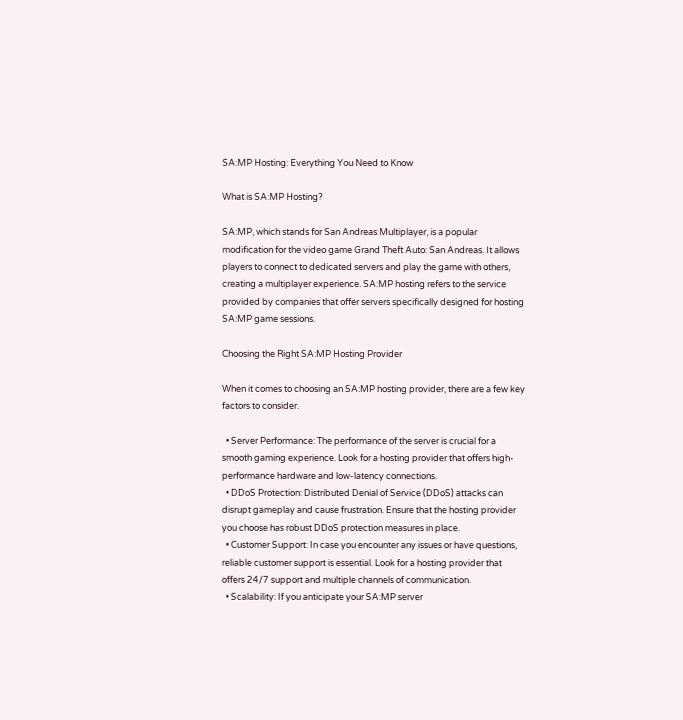SA:MP Hosting: Everything You Need to Know

What is SA:MP Hosting?

SA:MP, which stands for San Andreas Multiplayer, is a popular modification for the video game Grand Theft Auto: San Andreas. It allows players to connect to dedicated servers and play the game with others, creating a multiplayer experience. SA:MP hosting refers to the service provided by companies that offer servers specifically designed for hosting SA:MP game sessions.

Choosing the Right SA:MP Hosting Provider

When it comes to choosing an SA:MP hosting provider, there are a few key factors to consider.

  • Server Performance: The performance of the server is crucial for a smooth gaming experience. Look for a hosting provider that offers high-performance hardware and low-latency connections.
  • DDoS Protection: Distributed Denial of Service (DDoS) attacks can disrupt gameplay and cause frustration. Ensure that the hosting provider you choose has robust DDoS protection measures in place.
  • Customer Support: In case you encounter any issues or have questions, reliable customer support is essential. Look for a hosting provider that offers 24/7 support and multiple channels of communication.
  • Scalability: If you anticipate your SA:MP server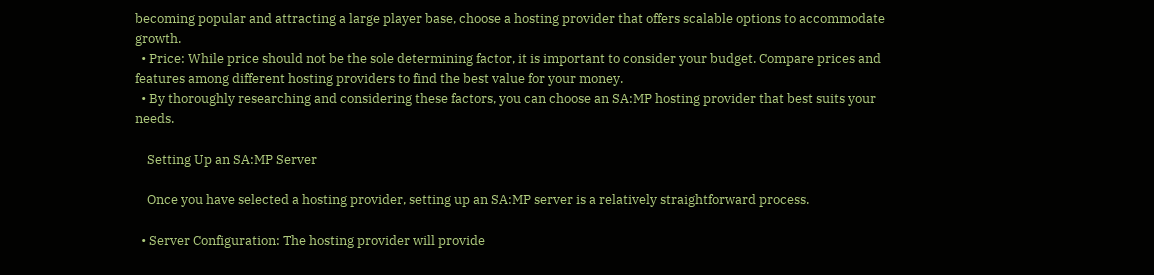becoming popular and attracting a large player base, choose a hosting provider that offers scalable options to accommodate growth.
  • Price: While price should not be the sole determining factor, it is important to consider your budget. Compare prices and features among different hosting providers to find the best value for your money.
  • By thoroughly researching and considering these factors, you can choose an SA:MP hosting provider that best suits your needs.

    Setting Up an SA:MP Server

    Once you have selected a hosting provider, setting up an SA:MP server is a relatively straightforward process.

  • Server Configuration: The hosting provider will provide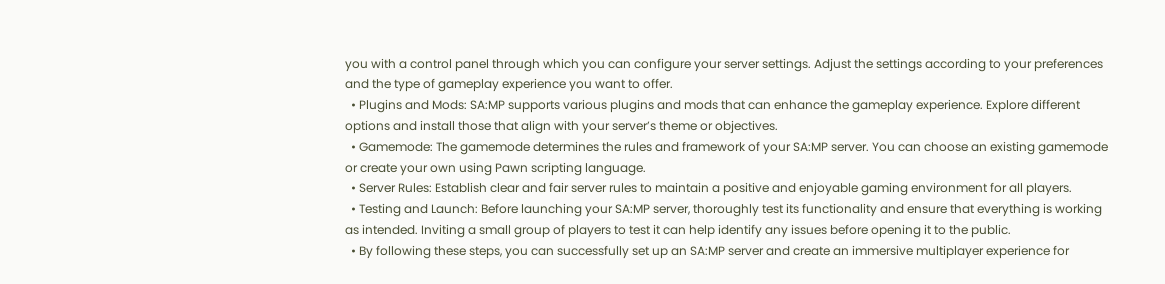you with a control panel through which you can configure your server settings. Adjust the settings according to your preferences and the type of gameplay experience you want to offer.
  • Plugins and Mods: SA:MP supports various plugins and mods that can enhance the gameplay experience. Explore different options and install those that align with your server’s theme or objectives.
  • Gamemode: The gamemode determines the rules and framework of your SA:MP server. You can choose an existing gamemode or create your own using Pawn scripting language.
  • Server Rules: Establish clear and fair server rules to maintain a positive and enjoyable gaming environment for all players.
  • Testing and Launch: Before launching your SA:MP server, thoroughly test its functionality and ensure that everything is working as intended. Inviting a small group of players to test it can help identify any issues before opening it to the public.
  • By following these steps, you can successfully set up an SA:MP server and create an immersive multiplayer experience for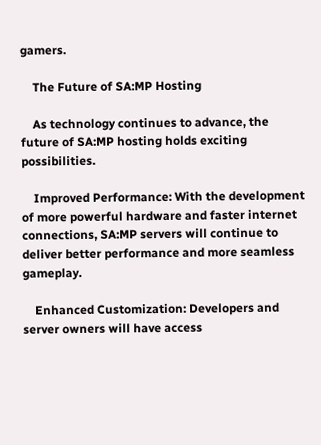gamers.

    The Future of SA:MP Hosting

    As technology continues to advance, the future of SA:MP hosting holds exciting possibilities.

    Improved Performance: With the development of more powerful hardware and faster internet connections, SA:MP servers will continue to deliver better performance and more seamless gameplay.

    Enhanced Customization: Developers and server owners will have access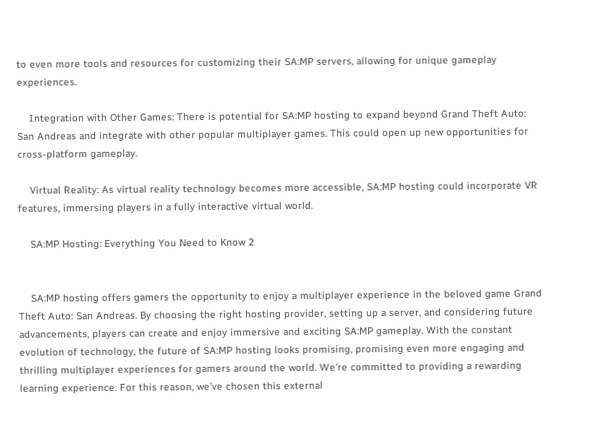to even more tools and resources for customizing their SA:MP servers, allowing for unique gameplay experiences.

    Integration with Other Games: There is potential for SA:MP hosting to expand beyond Grand Theft Auto: San Andreas and integrate with other popular multiplayer games. This could open up new opportunities for cross-platform gameplay.

    Virtual Reality: As virtual reality technology becomes more accessible, SA:MP hosting could incorporate VR features, immersing players in a fully interactive virtual world.

    SA:MP Hosting: Everything You Need to Know 2


    SA:MP hosting offers gamers the opportunity to enjoy a multiplayer experience in the beloved game Grand Theft Auto: San Andreas. By choosing the right hosting provider, setting up a server, and considering future advancements, players can create and enjoy immersive and exciting SA:MP gameplay. With the constant evolution of technology, the future of SA:MP hosting looks promising, promising even more engaging and thrilling multiplayer experiences for gamers around the world. We’re committed to providing a rewarding learning experience. For this reason, we’ve chosen this external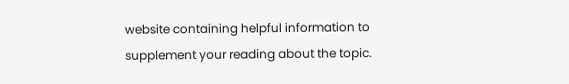website containing helpful information to supplement your reading about the topic.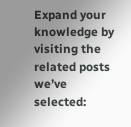Expand your knowledge by visiting the related posts we’ve selected: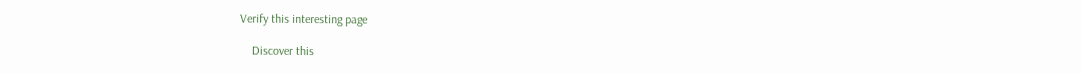Verify this interesting page

    Discover this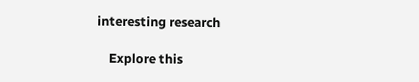interesting research

    Explore this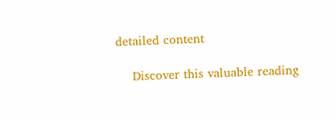detailed content

    Discover this valuable reading